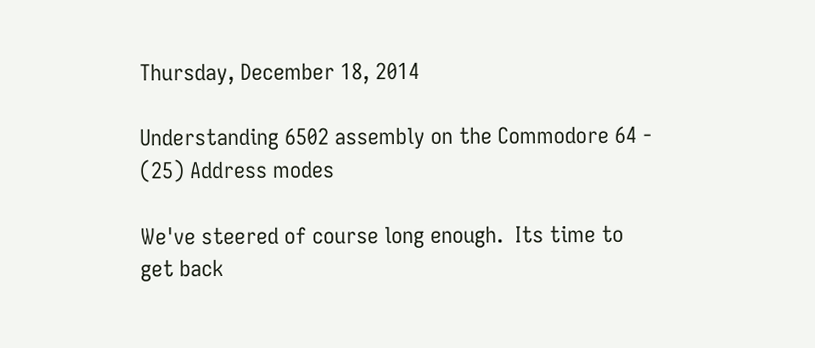Thursday, December 18, 2014

Understanding 6502 assembly on the Commodore 64 - (25) Address modes

We've steered of course long enough.  Its time to get back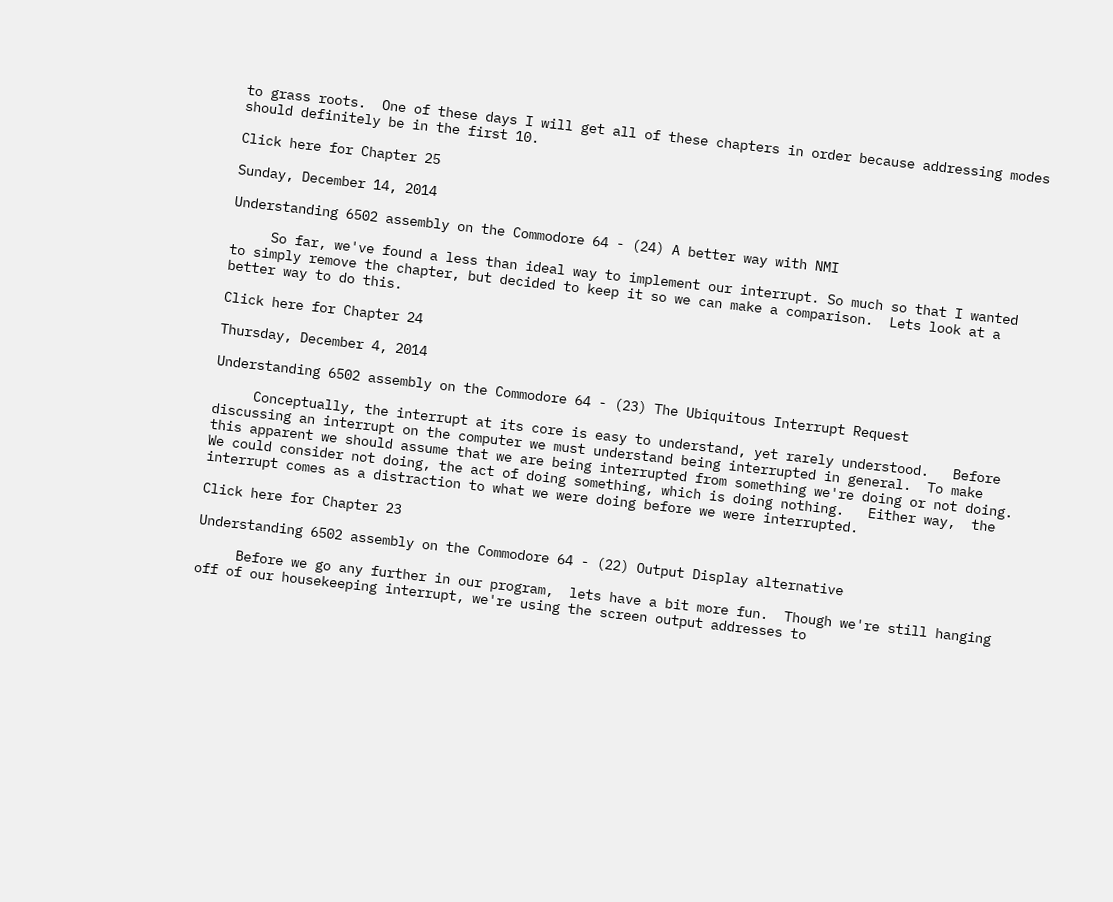to grass roots.  One of these days I will get all of these chapters in order because addressing modes should definitely be in the first 10.

Click here for Chapter 25

Sunday, December 14, 2014

Understanding 6502 assembly on the Commodore 64 - (24) A better way with NMI

     So far, we've found a less than ideal way to implement our interrupt. So much so that I wanted to simply remove the chapter, but decided to keep it so we can make a comparison.  Lets look at a better way to do this.

Click here for Chapter 24

Thursday, December 4, 2014

Understanding 6502 assembly on the Commodore 64 - (23) The Ubiquitous Interrupt Request

     Conceptually, the interrupt at its core is easy to understand, yet rarely understood.   Before discussing an interrupt on the computer we must understand being interrupted in general.  To make this apparent we should assume that we are being interrupted from something we're doing or not doing.  We could consider not doing, the act of doing something, which is doing nothing.   Either way,  the interrupt comes as a distraction to what we were doing before we were interrupted.

Click here for Chapter 23

Understanding 6502 assembly on the Commodore 64 - (22) Output Display alternative

     Before we go any further in our program,  lets have a bit more fun.  Though we're still hanging off of our housekeeping interrupt, we're using the screen output addresses to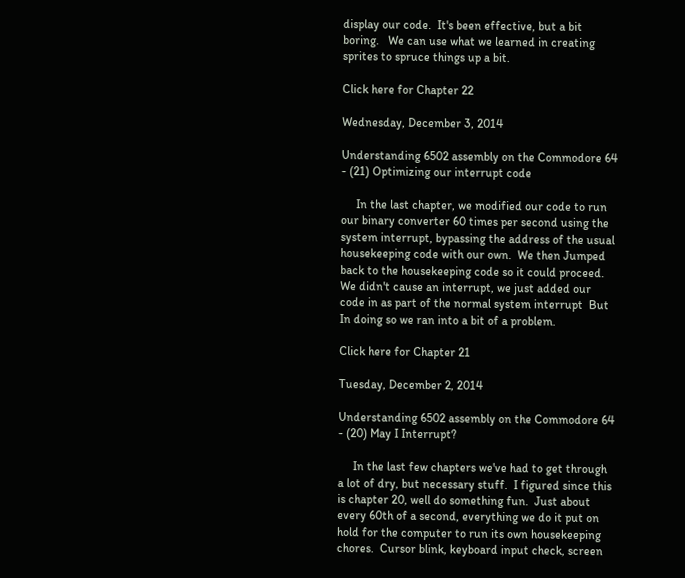display our code.  It's been effective, but a bit boring.   We can use what we learned in creating sprites to spruce things up a bit.

Click here for Chapter 22

Wednesday, December 3, 2014

Understanding 6502 assembly on the Commodore 64 - (21) Optimizing our interrupt code

     In the last chapter, we modified our code to run our binary converter 60 times per second using the system interrupt, bypassing the address of the usual housekeeping code with our own.  We then Jumped back to the housekeeping code so it could proceed.  We didn't cause an interrupt, we just added our code in as part of the normal system interrupt  But In doing so we ran into a bit of a problem.

Click here for Chapter 21

Tuesday, December 2, 2014

Understanding 6502 assembly on the Commodore 64 - (20) May I Interrupt?

     In the last few chapters we've had to get through a lot of dry, but necessary stuff.  I figured since this is chapter 20, well do something fun.  Just about every 60th of a second, everything we do it put on hold for the computer to run its own housekeeping chores.  Cursor blink, keyboard input check, screen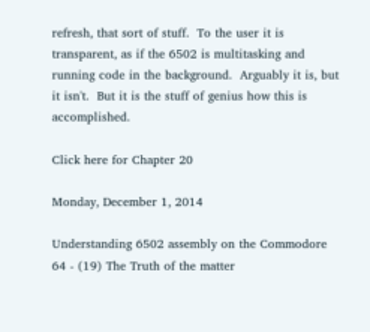refresh, that sort of stuff.  To the user it is transparent, as if the 6502 is multitasking and running code in the background.  Arguably it is, but it isn't.  But it is the stuff of genius how this is accomplished.

Click here for Chapter 20

Monday, December 1, 2014

Understanding 6502 assembly on the Commodore 64 - (19) The Truth of the matter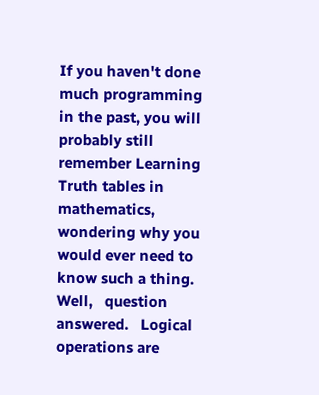If you haven't done much programming in the past, you will probably still remember Learning Truth tables in mathematics, wondering why you would ever need to know such a thing.  Well,   question answered.   Logical operations are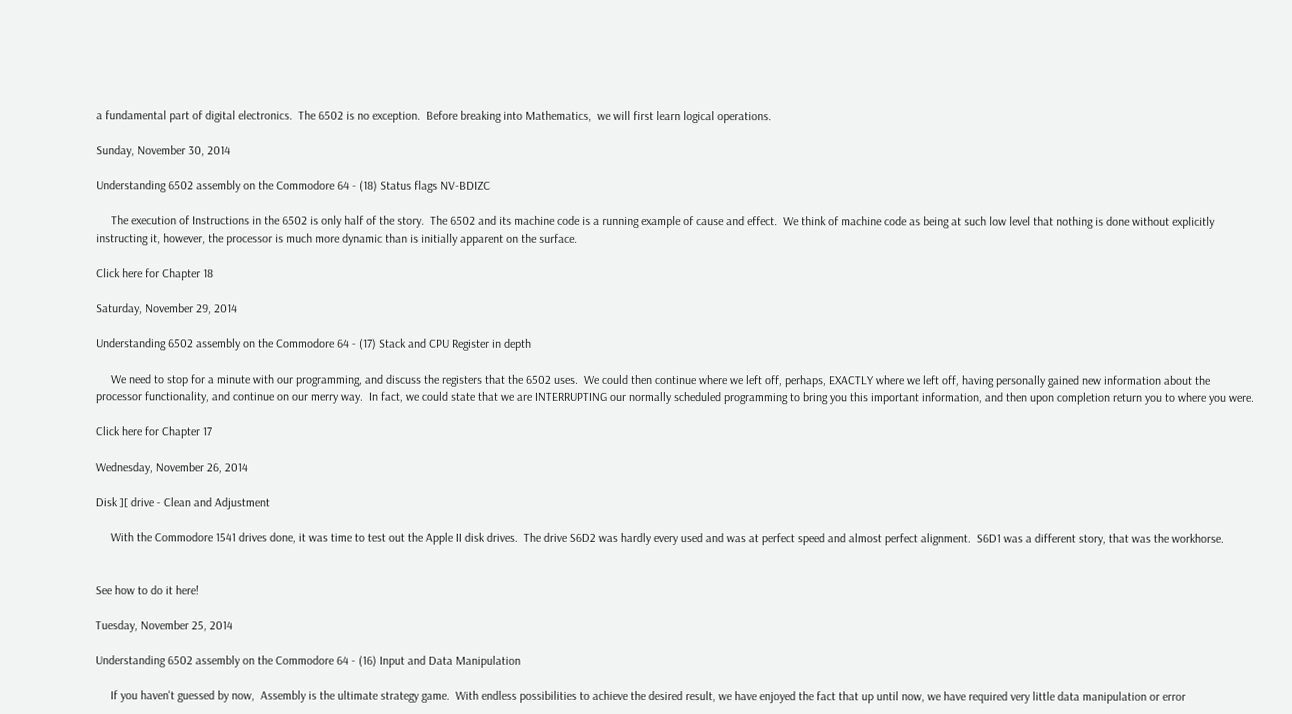a fundamental part of digital electronics.  The 6502 is no exception.  Before breaking into Mathematics,  we will first learn logical operations.

Sunday, November 30, 2014

Understanding 6502 assembly on the Commodore 64 - (18) Status flags NV-BDIZC

     The execution of Instructions in the 6502 is only half of the story.  The 6502 and its machine code is a running example of cause and effect.  We think of machine code as being at such low level that nothing is done without explicitly instructing it, however, the processor is much more dynamic than is initially apparent on the surface.

Click here for Chapter 18

Saturday, November 29, 2014

Understanding 6502 assembly on the Commodore 64 - (17) Stack and CPU Register in depth

     We need to stop for a minute with our programming, and discuss the registers that the 6502 uses.  We could then continue where we left off, perhaps, EXACTLY where we left off, having personally gained new information about the processor functionality, and continue on our merry way.  In fact, we could state that we are INTERRUPTING our normally scheduled programming to bring you this important information, and then upon completion return you to where you were.

Click here for Chapter 17

Wednesday, November 26, 2014

Disk ][ drive - Clean and Adjustment

     With the Commodore 1541 drives done, it was time to test out the Apple II disk drives.  The drive S6D2 was hardly every used and was at perfect speed and almost perfect alignment.  S6D1 was a different story, that was the workhorse.


See how to do it here!

Tuesday, November 25, 2014

Understanding 6502 assembly on the Commodore 64 - (16) Input and Data Manipulation

     If you haven't guessed by now,  Assembly is the ultimate strategy game.  With endless possibilities to achieve the desired result, we have enjoyed the fact that up until now, we have required very little data manipulation or error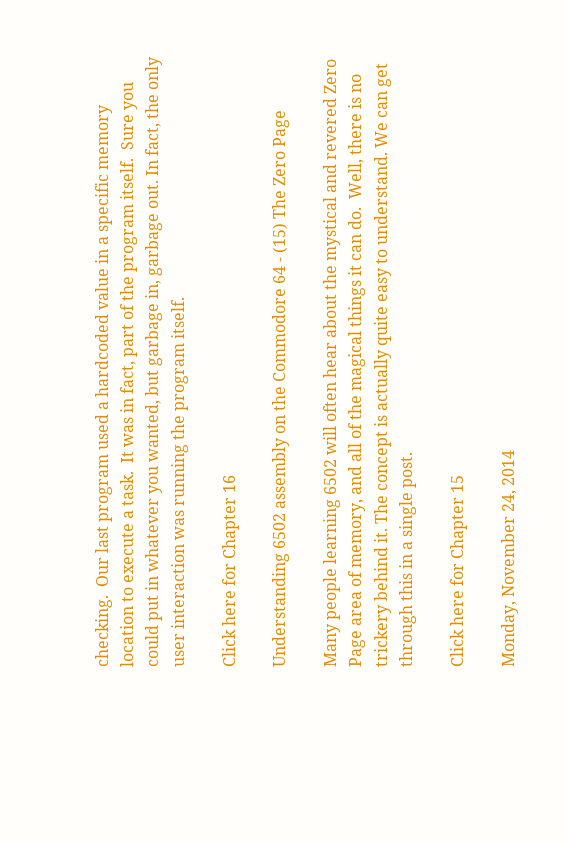checking.  Our last program used a hardcoded value in a specific memory location to execute a task.  It was in fact, part of the program itself.  Sure you could put in whatever you wanted, but garbage in, garbage out. In fact, the only user interaction was running the program itself.

Click here for Chapter 16

Understanding 6502 assembly on the Commodore 64 - (15) The Zero Page

Many people learning 6502 will often hear about the mystical and revered Zero Page area of memory, and all of the magical things it can do.  Well, there is no trickery behind it. The concept is actually quite easy to understand. We can get through this in a single post.

Click here for Chapter 15

Monday, November 24, 2014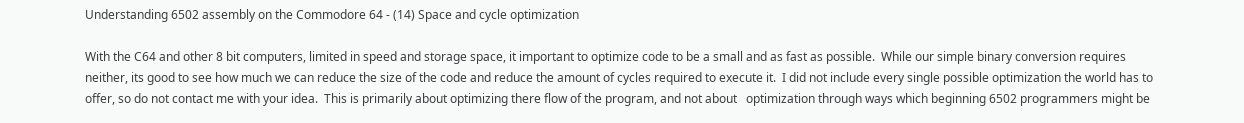Understanding 6502 assembly on the Commodore 64 - (14) Space and cycle optimization

With the C64 and other 8 bit computers, limited in speed and storage space, it important to optimize code to be a small and as fast as possible.  While our simple binary conversion requires neither, its good to see how much we can reduce the size of the code and reduce the amount of cycles required to execute it.  I did not include every single possible optimization the world has to offer, so do not contact me with your idea.  This is primarily about optimizing there flow of the program, and not about   optimization through ways which beginning 6502 programmers might be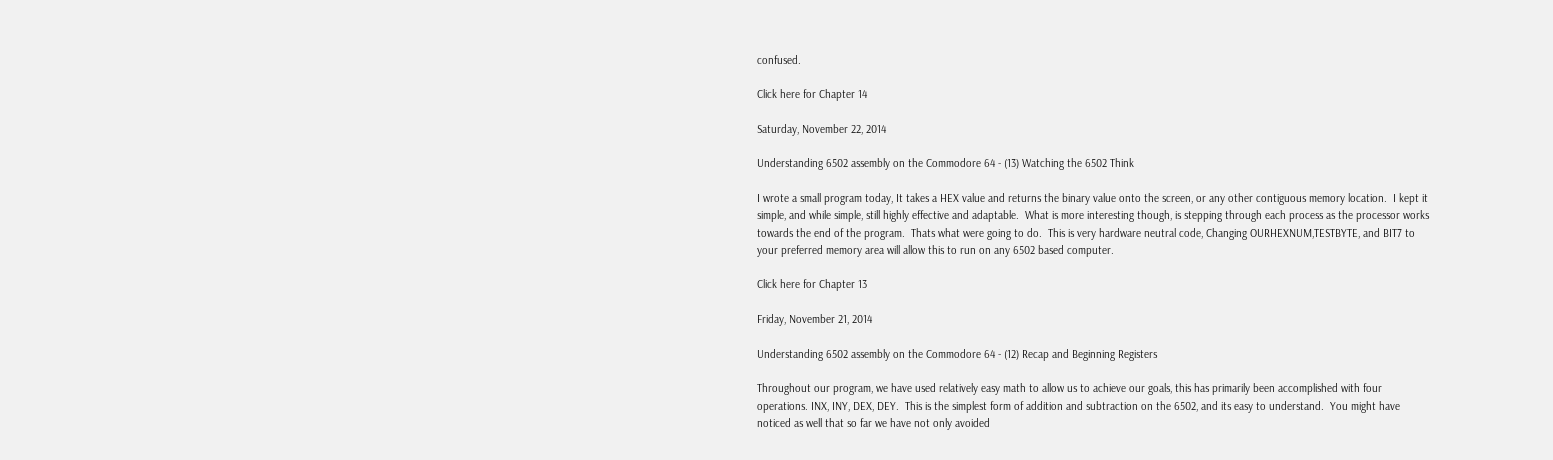confused.

Click here for Chapter 14

Saturday, November 22, 2014

Understanding 6502 assembly on the Commodore 64 - (13) Watching the 6502 Think

I wrote a small program today, It takes a HEX value and returns the binary value onto the screen, or any other contiguous memory location.  I kept it simple, and while simple, still highly effective and adaptable.  What is more interesting though, is stepping through each process as the processor works towards the end of the program.  Thats what were going to do.  This is very hardware neutral code, Changing OURHEXNUM,TESTBYTE, and BIT7 to your preferred memory area will allow this to run on any 6502 based computer.

Click here for Chapter 13

Friday, November 21, 2014

Understanding 6502 assembly on the Commodore 64 - (12) Recap and Beginning Registers

Throughout our program, we have used relatively easy math to allow us to achieve our goals, this has primarily been accomplished with four operations. INX, INY, DEX, DEY.  This is the simplest form of addition and subtraction on the 6502, and its easy to understand.  You might have noticed as well that so far we have not only avoided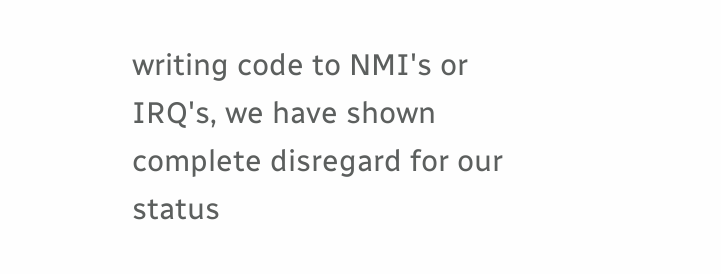writing code to NMI's or IRQ's, we have shown complete disregard for our status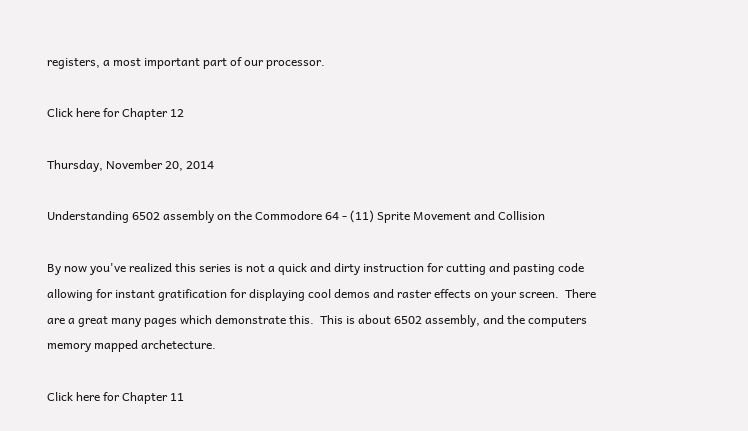registers, a most important part of our processor.

Click here for Chapter 12

Thursday, November 20, 2014

Understanding 6502 assembly on the Commodore 64 - (11) Sprite Movement and Collision

By now you've realized this series is not a quick and dirty instruction for cutting and pasting code allowing for instant gratification for displaying cool demos and raster effects on your screen.  There are a great many pages which demonstrate this.  This is about 6502 assembly, and the computers memory mapped archetecture.

Click here for Chapter 11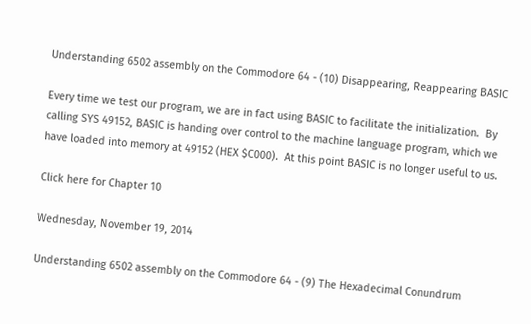Understanding 6502 assembly on the Commodore 64 - (10) Disappearing, Reappearing BASIC

Every time we test our program, we are in fact using BASIC to facilitate the initialization.  By calling SYS 49152, BASIC is handing over control to the machine language program, which we have loaded into memory at 49152 (HEX $C000).  At this point BASIC is no longer useful to us.

Click here for Chapter 10

Wednesday, November 19, 2014

Understanding 6502 assembly on the Commodore 64 - (9) The Hexadecimal Conundrum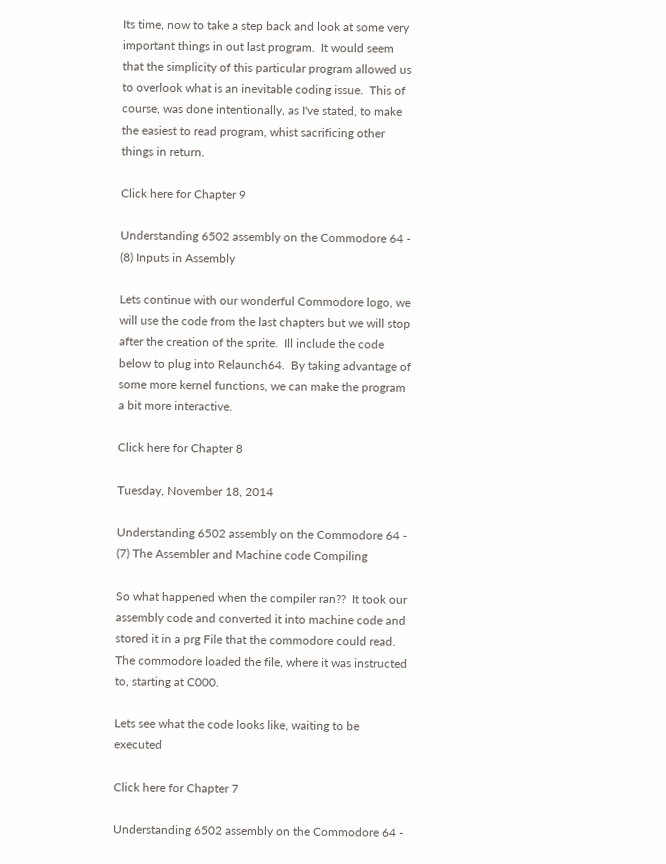Its time, now to take a step back and look at some very important things in out last program.  It would seem that the simplicity of this particular program allowed us to overlook what is an inevitable coding issue.  This of course, was done intentionally, as I've stated, to make the easiest to read program, whist sacrificing other things in return.

Click here for Chapter 9

Understanding 6502 assembly on the Commodore 64 - (8) Inputs in Assembly

Lets continue with our wonderful Commodore logo, we will use the code from the last chapters but we will stop after the creation of the sprite.  Ill include the code below to plug into Relaunch64.  By taking advantage of some more kernel functions, we can make the program a bit more interactive.

Click here for Chapter 8

Tuesday, November 18, 2014

Understanding 6502 assembly on the Commodore 64 - (7) The Assembler and Machine code Compiling

So what happened when the compiler ran??  It took our assembly code and converted it into machine code and stored it in a prg File that the commodore could read.  The commodore loaded the file, where it was instructed to, starting at C000.

Lets see what the code looks like, waiting to be executed

Click here for Chapter 7

Understanding 6502 assembly on the Commodore 64 -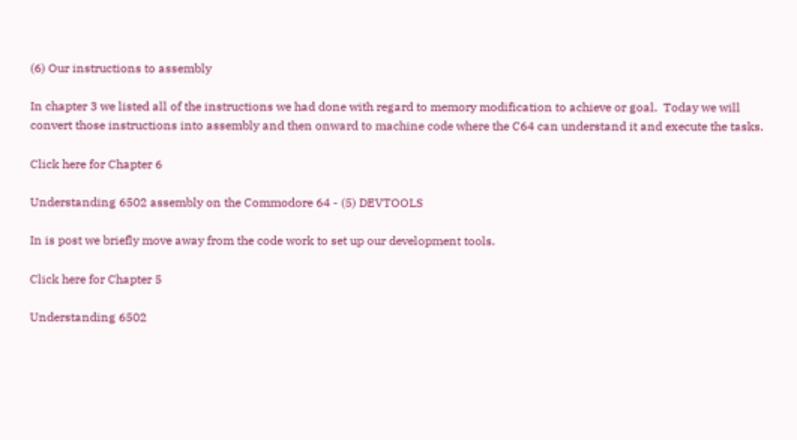(6) Our instructions to assembly

In chapter 3 we listed all of the instructions we had done with regard to memory modification to achieve or goal.  Today we will convert those instructions into assembly and then onward to machine code where the C64 can understand it and execute the tasks.

Click here for Chapter 6

Understanding 6502 assembly on the Commodore 64 - (5) DEVTOOLS

In is post we briefly move away from the code work to set up our development tools.

Click here for Chapter 5

Understanding 6502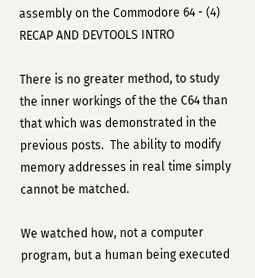assembly on the Commodore 64 - (4) RECAP AND DEVTOOLS INTRO

There is no greater method, to study the inner workings of the the C64 than that which was demonstrated in the previous posts.  The ability to modify memory addresses in real time simply cannot be matched.

We watched how, not a computer program, but a human being executed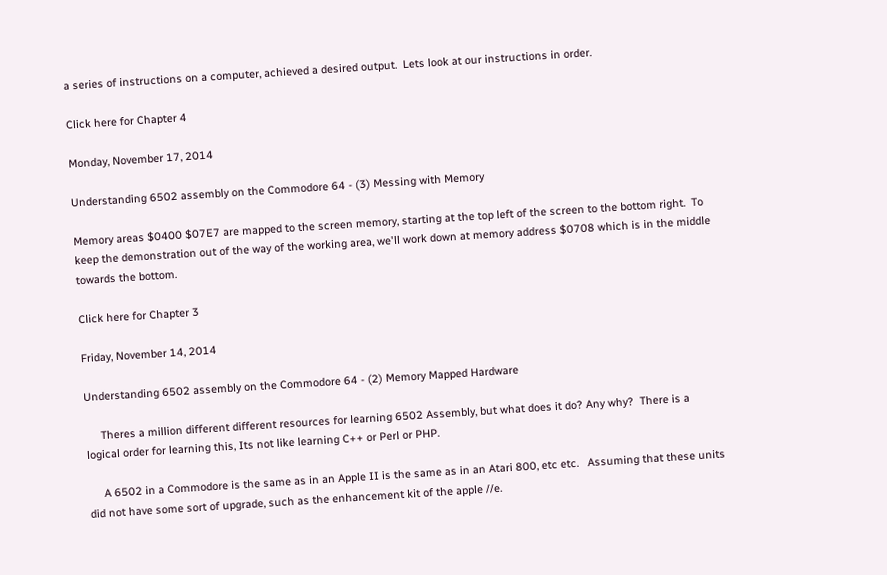a series of instructions on a computer, achieved a desired output.  Lets look at our instructions in order.

Click here for Chapter 4

Monday, November 17, 2014

Understanding 6502 assembly on the Commodore 64 - (3) Messing with Memory

Memory areas $0400 $07E7 are mapped to the screen memory, starting at the top left of the screen to the bottom right.  To keep the demonstration out of the way of the working area, we'll work down at memory address $0708 which is in the middle towards the bottom.

Click here for Chapter 3

Friday, November 14, 2014

Understanding 6502 assembly on the Commodore 64 - (2) Memory Mapped Hardware

     Theres a million different different resources for learning 6502 Assembly, but what does it do? Any why?  There is a logical order for learning this, Its not like learning C++ or Perl or PHP.

     A 6502 in a Commodore is the same as in an Apple II is the same as in an Atari 800, etc etc.   Assuming that these units did not have some sort of upgrade, such as the enhancement kit of the apple //e.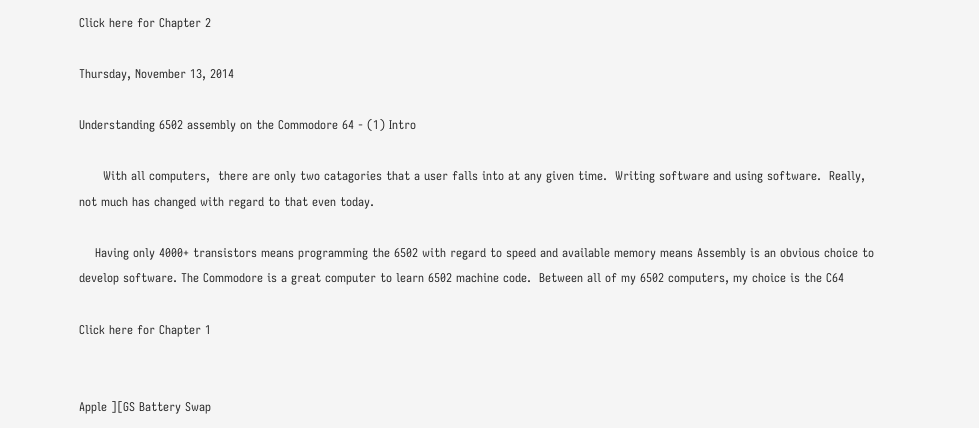Click here for Chapter 2

Thursday, November 13, 2014

Understanding 6502 assembly on the Commodore 64 - (1) Intro

      With all computers,  there are only two catagories that a user falls into at any given time.  Writing software and using software.  Really, not much has changed with regard to that even today.

    Having only 4000+ transistors means programming the 6502 with regard to speed and available memory means Assembly is an obvious choice to develop software. The Commodore is a great computer to learn 6502 machine code.  Between all of my 6502 computers, my choice is the C64

Click here for Chapter 1


Apple ][GS Battery Swap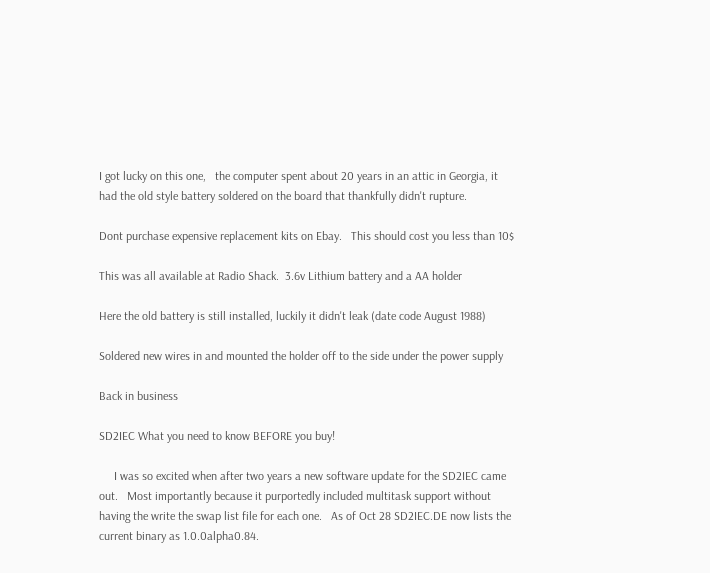I got lucky on this one,   the computer spent about 20 years in an attic in Georgia, it had the old style battery soldered on the board that thankfully didn't rupture.

Dont purchase expensive replacement kits on Ebay.   This should cost you less than 10$

This was all available at Radio Shack.  3.6v Lithium battery and a AA holder

Here the old battery is still installed, luckily it didn't leak (date code August 1988)

Soldered new wires in and mounted the holder off to the side under the power supply

Back in business

SD2IEC What you need to know BEFORE you buy!

     I was so excited when after two years a new software update for the SD2IEC came out.   Most importantly because it purportedly included multitask support without having the write the swap list file for each one.   As of Oct 28 SD2IEC.DE now lists the current binary as 1.0.0alpha0.84.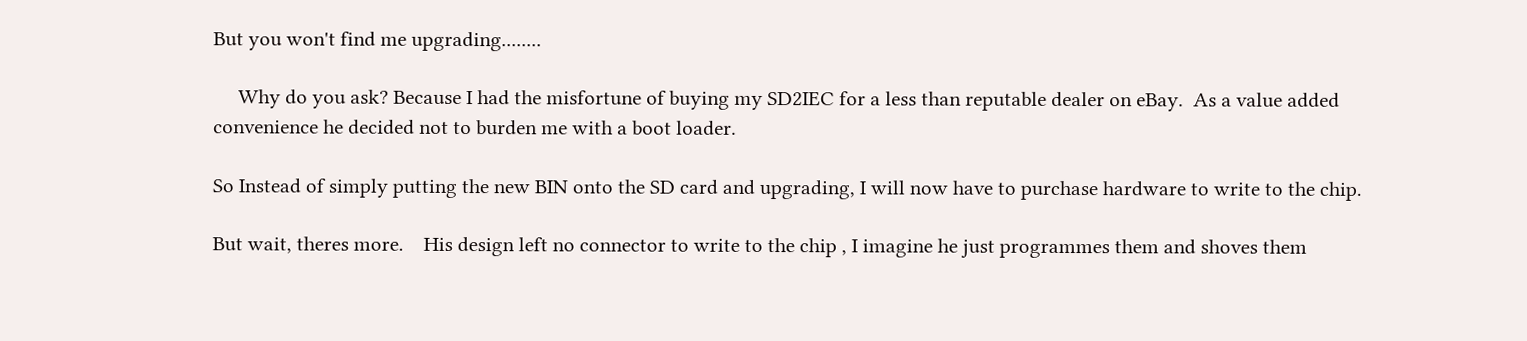But you won't find me upgrading........

     Why do you ask? Because I had the misfortune of buying my SD2IEC for a less than reputable dealer on eBay.  As a value added convenience he decided not to burden me with a boot loader.

So Instead of simply putting the new BIN onto the SD card and upgrading, I will now have to purchase hardware to write to the chip.

But wait, theres more.    His design left no connector to write to the chip , I imagine he just programmes them and shoves them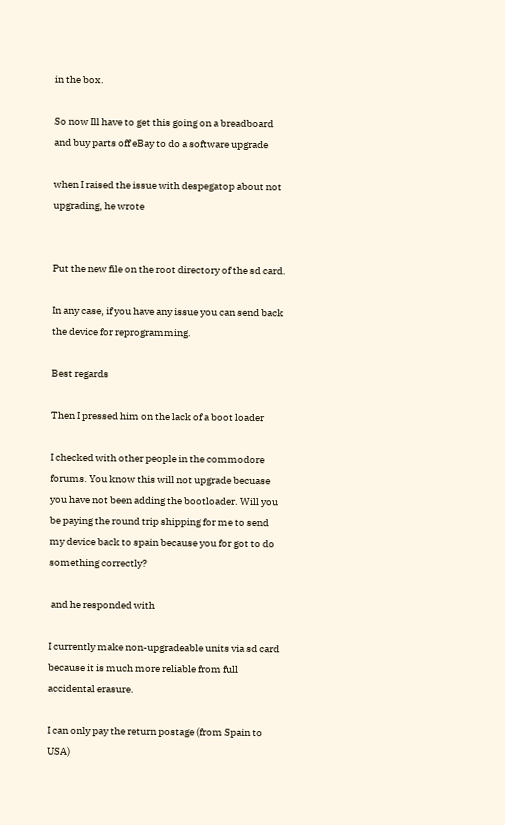in the box.

So now Ill have to get this going on a breadboard and buy parts off eBay to do a software upgrade

when I raised the issue with despegatop about not upgrading, he wrote


Put the new file on the root directory of the sd card.

In any case, if you have any issue you can send back the device for reprogramming.

Best regards

Then I pressed him on the lack of a boot loader

I checked with other people in the commodore forums. You know this will not upgrade becuase you have not been adding the bootloader. Will you be paying the round trip shipping for me to send my device back to spain because you for got to do something correctly?

 and he responded with

I currently make non-upgradeable units via sd card because it is much more reliable from full accidental erasure.

I can only pay the return postage (from Spain to USA)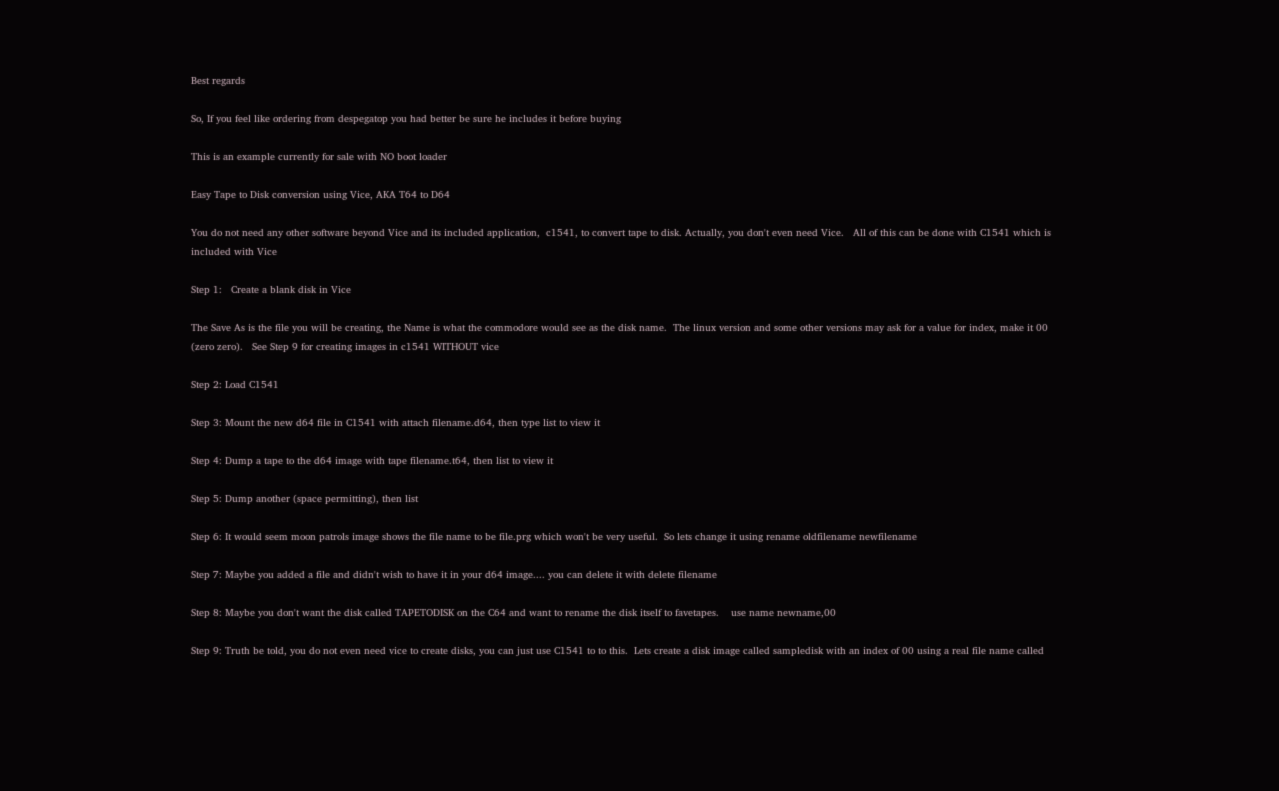Best regards

So, If you feel like ordering from despegatop you had better be sure he includes it before buying

This is an example currently for sale with NO boot loader

Easy Tape to Disk conversion using Vice, AKA T64 to D64

You do not need any other software beyond Vice and its included application,  c1541, to convert tape to disk. Actually, you don't even need Vice.   All of this can be done with C1541 which is included with Vice

Step 1:   Create a blank disk in Vice

The Save As is the file you will be creating, the Name is what the commodore would see as the disk name.  The linux version and some other versions may ask for a value for index, make it 00 (zero zero).   See Step 9 for creating images in c1541 WITHOUT vice

Step 2: Load C1541

Step 3: Mount the new d64 file in C1541 with attach filename.d64, then type list to view it

Step 4: Dump a tape to the d64 image with tape filename.t64, then list to view it

Step 5: Dump another (space permitting), then list

Step 6: It would seem moon patrols image shows the file name to be file.prg which won't be very useful.  So lets change it using rename oldfilename newfilename

Step 7: Maybe you added a file and didn't wish to have it in your d64 image.... you can delete it with delete filename

Step 8: Maybe you don't want the disk called TAPETODISK on the C64 and want to rename the disk itself to favetapes.    use name newname,00

Step 9: Truth be told, you do not even need vice to create disks, you can just use C1541 to to this.  Lets create a disk image called sampledisk with an index of 00 using a real file name called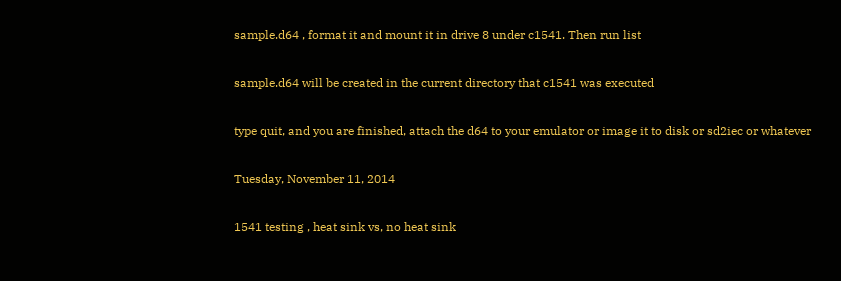sample.d64 , format it and mount it in drive 8 under c1541. Then run list

sample.d64 will be created in the current directory that c1541 was executed

type quit, and you are finished, attach the d64 to your emulator or image it to disk or sd2iec or whatever

Tuesday, November 11, 2014

1541 testing , heat sink vs, no heat sink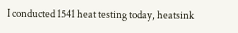I conducted 1541 heat testing today, heatsink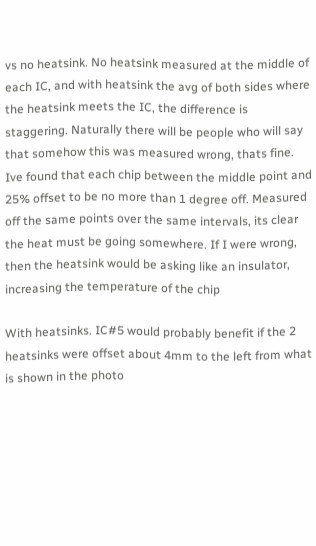vs no heatsink. No heatsink measured at the middle of each IC, and with heatsink the avg of both sides where the heatsink meets the IC, the difference is staggering. Naturally there will be people who will say that somehow this was measured wrong, thats fine. Ive found that each chip between the middle point and 25% offset to be no more than 1 degree off. Measured off the same points over the same intervals, its clear the heat must be going somewhere. If I were wrong, then the heatsink would be asking like an insulator, increasing the temperature of the chip

With heatsinks. IC#5 would probably benefit if the 2 heatsinks were offset about 4mm to the left from what is shown in the photo